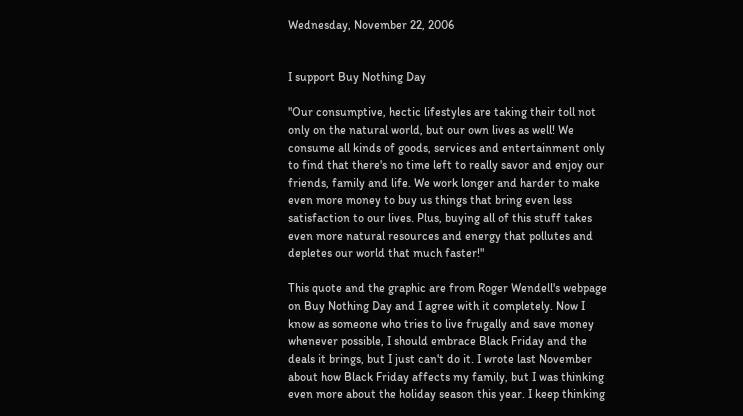Wednesday, November 22, 2006


I support Buy Nothing Day

"Our consumptive, hectic lifestyles are taking their toll not only on the natural world, but our own lives as well! We consume all kinds of goods, services and entertainment only to find that there's no time left to really savor and enjoy our friends, family and life. We work longer and harder to make even more money to buy us things that bring even less satisfaction to our lives. Plus, buying all of this stuff takes even more natural resources and energy that pollutes and depletes our world that much faster!"

This quote and the graphic are from Roger Wendell's webpage on Buy Nothing Day and I agree with it completely. Now I know as someone who tries to live frugally and save money whenever possible, I should embrace Black Friday and the deals it brings, but I just can't do it. I wrote last November about how Black Friday affects my family, but I was thinking even more about the holiday season this year. I keep thinking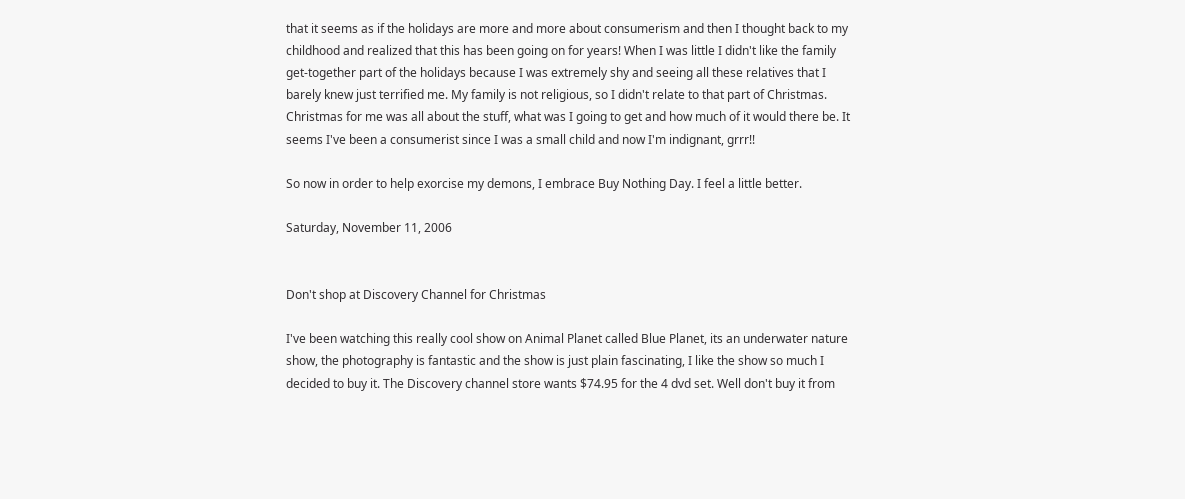that it seems as if the holidays are more and more about consumerism and then I thought back to my childhood and realized that this has been going on for years! When I was little I didn't like the family get-together part of the holidays because I was extremely shy and seeing all these relatives that I barely knew just terrified me. My family is not religious, so I didn't relate to that part of Christmas. Christmas for me was all about the stuff, what was I going to get and how much of it would there be. It seems I've been a consumerist since I was a small child and now I'm indignant, grrr!!

So now in order to help exorcise my demons, I embrace Buy Nothing Day. I feel a little better.

Saturday, November 11, 2006


Don't shop at Discovery Channel for Christmas

I've been watching this really cool show on Animal Planet called Blue Planet, its an underwater nature show, the photography is fantastic and the show is just plain fascinating, I like the show so much I decided to buy it. The Discovery channel store wants $74.95 for the 4 dvd set. Well don't buy it from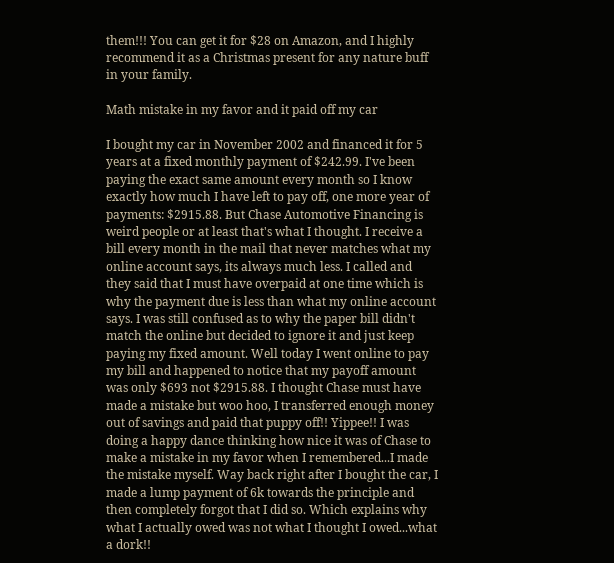them!!! You can get it for $28 on Amazon, and I highly recommend it as a Christmas present for any nature buff in your family.

Math mistake in my favor and it paid off my car

I bought my car in November 2002 and financed it for 5 years at a fixed monthly payment of $242.99. I've been paying the exact same amount every month so I know exactly how much I have left to pay off, one more year of payments: $2915.88. But Chase Automotive Financing is weird people or at least that's what I thought. I receive a bill every month in the mail that never matches what my online account says, its always much less. I called and they said that I must have overpaid at one time which is why the payment due is less than what my online account says. I was still confused as to why the paper bill didn't match the online but decided to ignore it and just keep paying my fixed amount. Well today I went online to pay my bill and happened to notice that my payoff amount was only $693 not $2915.88. I thought Chase must have made a mistake but woo hoo, I transferred enough money out of savings and paid that puppy off!! Yippee!! I was doing a happy dance thinking how nice it was of Chase to make a mistake in my favor when I remembered...I made the mistake myself. Way back right after I bought the car, I made a lump payment of 6k towards the principle and then completely forgot that I did so. Which explains why what I actually owed was not what I thought I owed...what a dork!!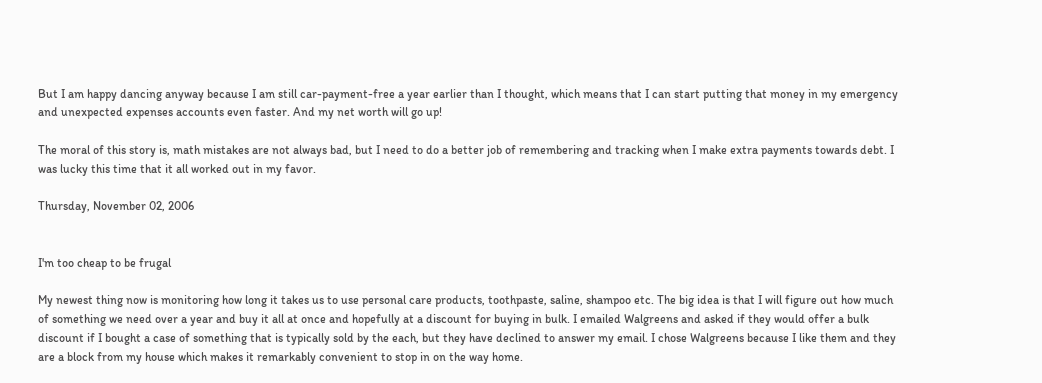But I am happy dancing anyway because I am still car-payment-free a year earlier than I thought, which means that I can start putting that money in my emergency and unexpected expenses accounts even faster. And my net worth will go up!

The moral of this story is, math mistakes are not always bad, but I need to do a better job of remembering and tracking when I make extra payments towards debt. I was lucky this time that it all worked out in my favor.

Thursday, November 02, 2006


I'm too cheap to be frugal

My newest thing now is monitoring how long it takes us to use personal care products, toothpaste, saline, shampoo etc. The big idea is that I will figure out how much of something we need over a year and buy it all at once and hopefully at a discount for buying in bulk. I emailed Walgreens and asked if they would offer a bulk discount if I bought a case of something that is typically sold by the each, but they have declined to answer my email. I chose Walgreens because I like them and they are a block from my house which makes it remarkably convenient to stop in on the way home.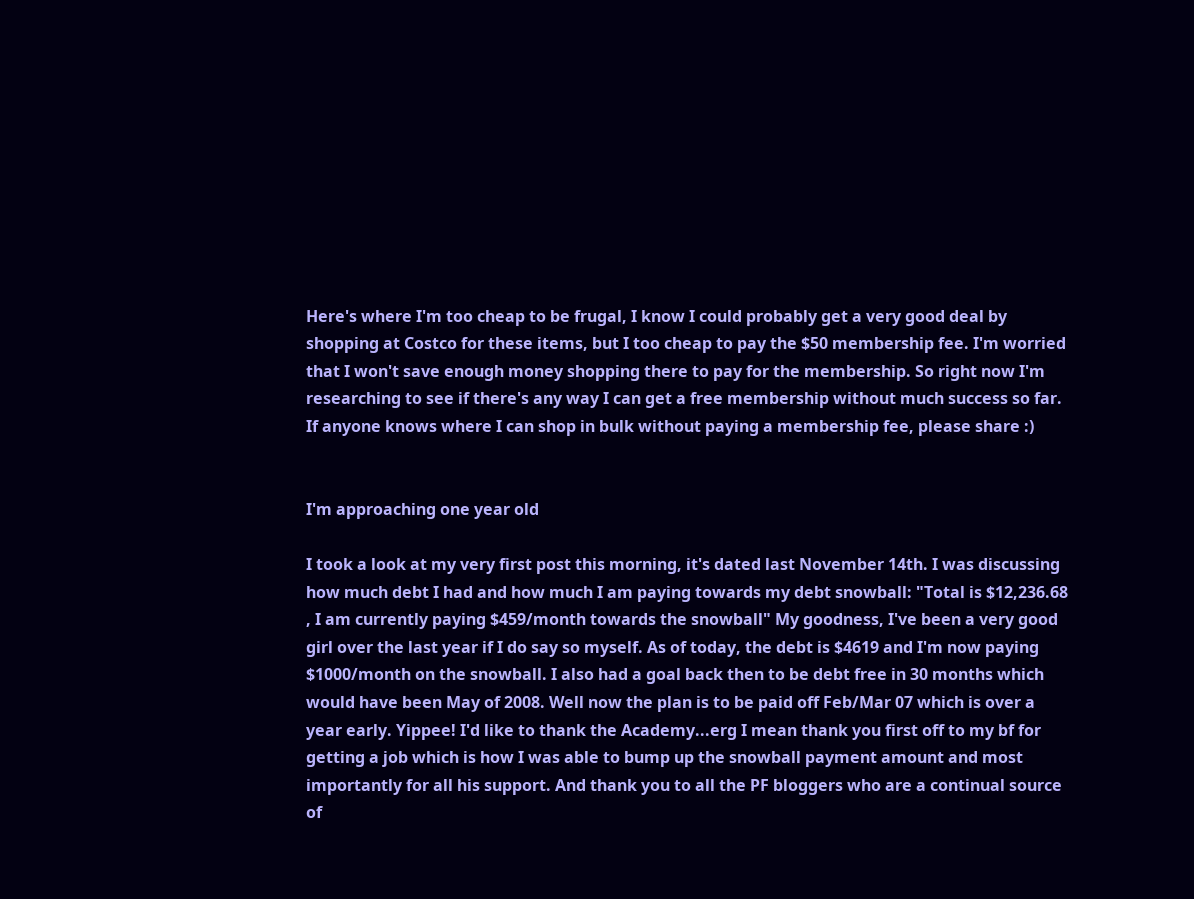Here's where I'm too cheap to be frugal, I know I could probably get a very good deal by shopping at Costco for these items, but I too cheap to pay the $50 membership fee. I'm worried that I won't save enough money shopping there to pay for the membership. So right now I'm researching to see if there's any way I can get a free membership without much success so far. If anyone knows where I can shop in bulk without paying a membership fee, please share :)


I'm approaching one year old

I took a look at my very first post this morning, it's dated last November 14th. I was discussing how much debt I had and how much I am paying towards my debt snowball: "Total is $12,236.68 , I am currently paying $459/month towards the snowball" My goodness, I've been a very good girl over the last year if I do say so myself. As of today, the debt is $4619 and I'm now paying $1000/month on the snowball. I also had a goal back then to be debt free in 30 months which would have been May of 2008. Well now the plan is to be paid off Feb/Mar 07 which is over a year early. Yippee! I'd like to thank the Academy...erg I mean thank you first off to my bf for getting a job which is how I was able to bump up the snowball payment amount and most importantly for all his support. And thank you to all the PF bloggers who are a continual source of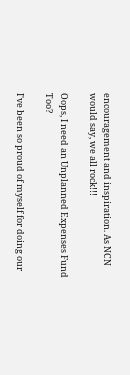encouragement and inspiration. As NCN would say, we all rock!!!

Oops, I need an Unplanned Expenses Fund Too?

I've been so proud of myself for doing our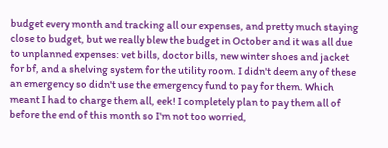budget every month and tracking all our expenses, and pretty much staying close to budget, but we really blew the budget in October and it was all due to unplanned expenses: vet bills, doctor bills, new winter shoes and jacket for bf, and a shelving system for the utility room. I didn't deem any of these an emergency so didn't use the emergency fund to pay for them. Which meant I had to charge them all, eek! I completely plan to pay them all of before the end of this month so I'm not too worried,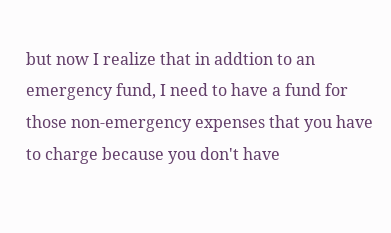but now I realize that in addtion to an emergency fund, I need to have a fund for those non-emergency expenses that you have to charge because you don't have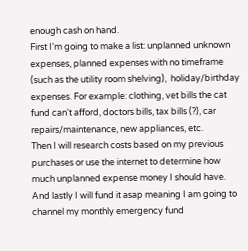enough cash on hand.
First I'm going to make a list: unplanned unknown expenses, planned expenses with no timeframe (such as the utility room shelving),  holiday/birthday expenses. For example: clothing, vet bills the cat fund can't afford, doctors bills, tax bills (?), car repairs/maintenance, new appliances, etc.
Then I will research costs based on my previous purchases or use the internet to determine how much unplanned expense money I should have. And lastly I will fund it asap meaning I am going to channel my monthly emergency fund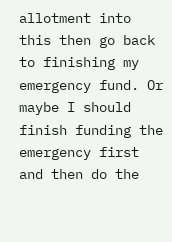allotment into this then go back to finishing my emergency fund. Or maybe I should finish funding the emergency first and then do the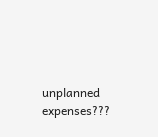unplanned expenses???